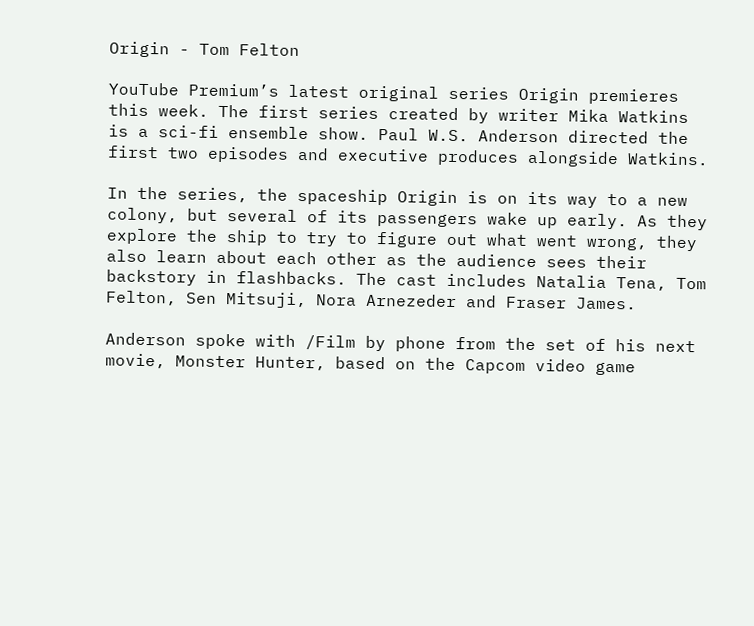Origin - Tom Felton

YouTube Premium’s latest original series Origin premieres this week. The first series created by writer Mika Watkins is a sci-fi ensemble show. Paul W.S. Anderson directed the first two episodes and executive produces alongside Watkins.

In the series, the spaceship Origin is on its way to a new colony, but several of its passengers wake up early. As they explore the ship to try to figure out what went wrong, they also learn about each other as the audience sees their backstory in flashbacks. The cast includes Natalia Tena, Tom Felton, Sen Mitsuji, Nora Arnezeder and Fraser James.

Anderson spoke with /Film by phone from the set of his next movie, Monster Hunter, based on the Capcom video game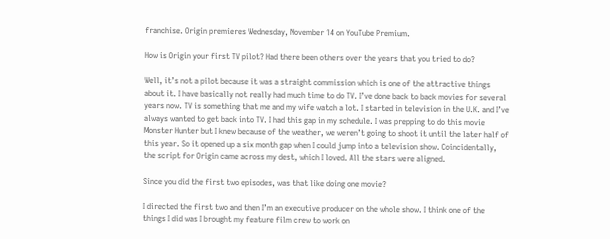franchise. Origin premieres Wednesday, November 14 on YouTube Premium.

How is Origin your first TV pilot? Had there been others over the years that you tried to do?

Well, it’s not a pilot because it was a straight commission which is one of the attractive things about it. I have basically not really had much time to do TV. I’ve done back to back movies for several years now. TV is something that me and my wife watch a lot. I started in television in the U.K. and I’ve always wanted to get back into TV. I had this gap in my schedule. I was prepping to do this movie Monster Hunter but I knew because of the weather, we weren’t going to shoot it until the later half of this year. So it opened up a six month gap when I could jump into a television show. Coincidentally, the script for Origin came across my dest, which I loved. All the stars were aligned.

Since you did the first two episodes, was that like doing one movie?

I directed the first two and then I’m an executive producer on the whole show. I think one of the things I did was I brought my feature film crew to work on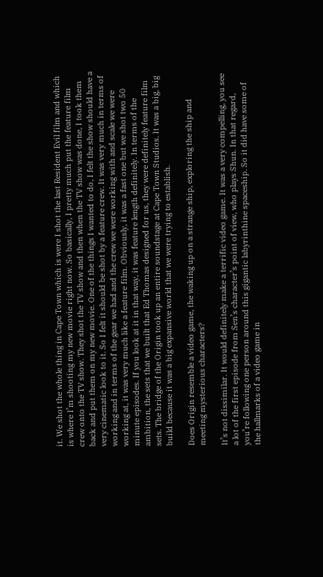it. We shot the whole thing in Cape Town which is were I shot the last Resident Evil film and which is where I’m shooting my new movie right now. So basically, I pretty much put the feature film crew onto the TV show. They shot the TV show and then when the TV show was done, I took them back and put them on my new movie. One of the things I wanted to do, I felt the show should have a very cinematic look to it. So I felt it should be shot by a feature crew. It was very much in terms of working and in terms of the gear we had and the crew we were working with and scale we were working at, it was very much like a feature film. Obviously, it was a fast one but we shot two 50 minute episodes. If you look at it in that way, it was feature length definitely. In terms of the ambition, the sets that we built that Ed Thomas designed for us, they were definitely feature film sets. The bridge of the Origin took up an entire soundstage at Cape Town Studios. It was a big, big build because it was a big expansive world that we were trying to establish.

Does Origin resemble a video game, the waking up on a strange ship, exploring the ship and meeting mysterious characters?

It’s not dissimilar. It would definitely make a terrific video game. It was a very compelling, you see a lot of the first episode from Sen’s character’s point of view, who plays Shun. In that regard, you’re following one person around this gigantic labyrinthine spaceship. So it did have some of the hallmarks of a video game in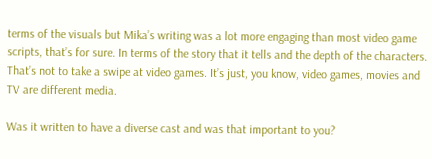terms of the visuals but Mika’s writing was a lot more engaging than most video game scripts, that’s for sure. In terms of the story that it tells and the depth of the characters. That’s not to take a swipe at video games. It’s just, you know, video games, movies and TV are different media.

Was it written to have a diverse cast and was that important to you?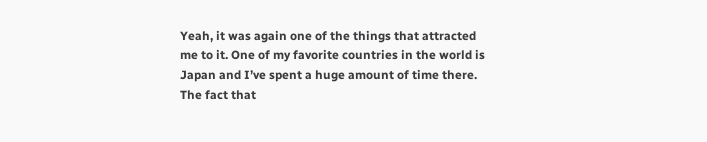Yeah, it was again one of the things that attracted me to it. One of my favorite countries in the world is Japan and I’ve spent a huge amount of time there. The fact that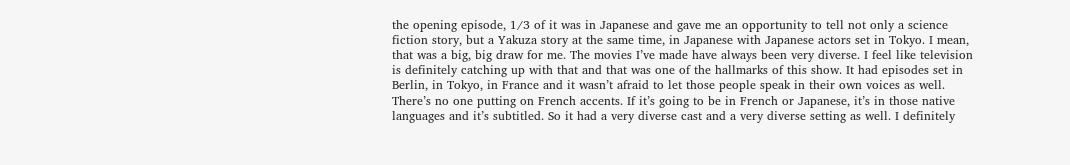the opening episode, 1/3 of it was in Japanese and gave me an opportunity to tell not only a science fiction story, but a Yakuza story at the same time, in Japanese with Japanese actors set in Tokyo. I mean, that was a big, big draw for me. The movies I’ve made have always been very diverse. I feel like television is definitely catching up with that and that was one of the hallmarks of this show. It had episodes set in Berlin, in Tokyo, in France and it wasn’t afraid to let those people speak in their own voices as well. There’s no one putting on French accents. If it’s going to be in French or Japanese, it’s in those native languages and it’s subtitled. So it had a very diverse cast and a very diverse setting as well. I definitely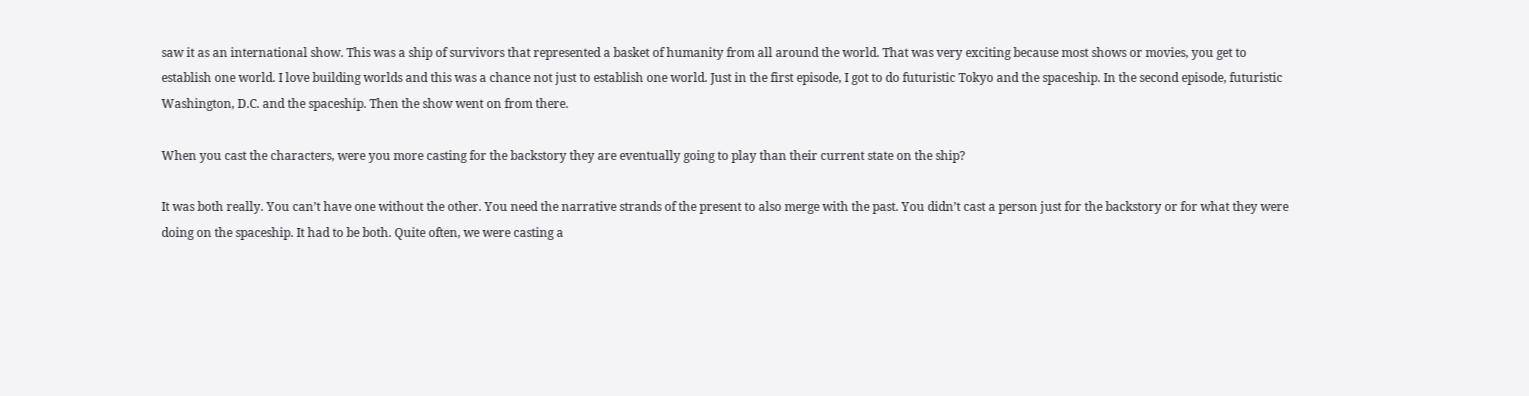saw it as an international show. This was a ship of survivors that represented a basket of humanity from all around the world. That was very exciting because most shows or movies, you get to establish one world. I love building worlds and this was a chance not just to establish one world. Just in the first episode, I got to do futuristic Tokyo and the spaceship. In the second episode, futuristic Washington, D.C. and the spaceship. Then the show went on from there.

When you cast the characters, were you more casting for the backstory they are eventually going to play than their current state on the ship?

It was both really. You can’t have one without the other. You need the narrative strands of the present to also merge with the past. You didn’t cast a person just for the backstory or for what they were doing on the spaceship. It had to be both. Quite often, we were casting a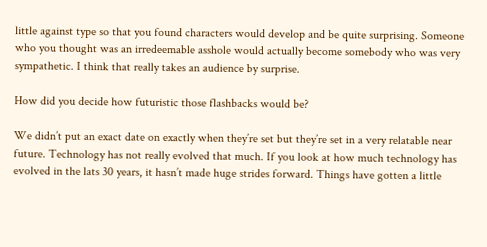little against type so that you found characters would develop and be quite surprising. Someone who you thought was an irredeemable asshole would actually become somebody who was very sympathetic. I think that really takes an audience by surprise.

How did you decide how futuristic those flashbacks would be?

We didn’t put an exact date on exactly when they’re set but they’re set in a very relatable near future. Technology has not really evolved that much. If you look at how much technology has evolved in the lats 30 years, it hasn’t made huge strides forward. Things have gotten a little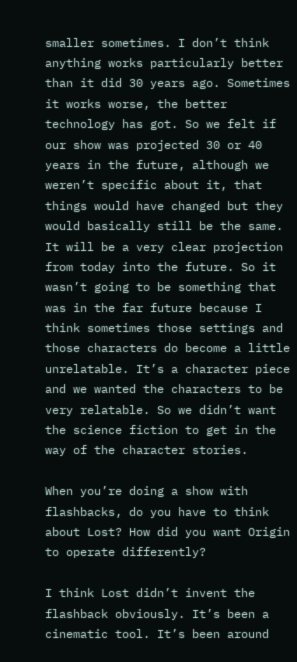smaller sometimes. I don’t think anything works particularly better than it did 30 years ago. Sometimes it works worse, the better technology has got. So we felt if our show was projected 30 or 40 years in the future, although we weren’t specific about it, that things would have changed but they would basically still be the same. It will be a very clear projection from today into the future. So it wasn’t going to be something that was in the far future because I think sometimes those settings and those characters do become a little unrelatable. It’s a character piece and we wanted the characters to be very relatable. So we didn’t want the science fiction to get in the way of the character stories.

When you’re doing a show with flashbacks, do you have to think about Lost? How did you want Origin to operate differently?

I think Lost didn’t invent the flashback obviously. It’s been a cinematic tool. It’s been around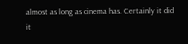almost as long as cinema has. Certainly it did it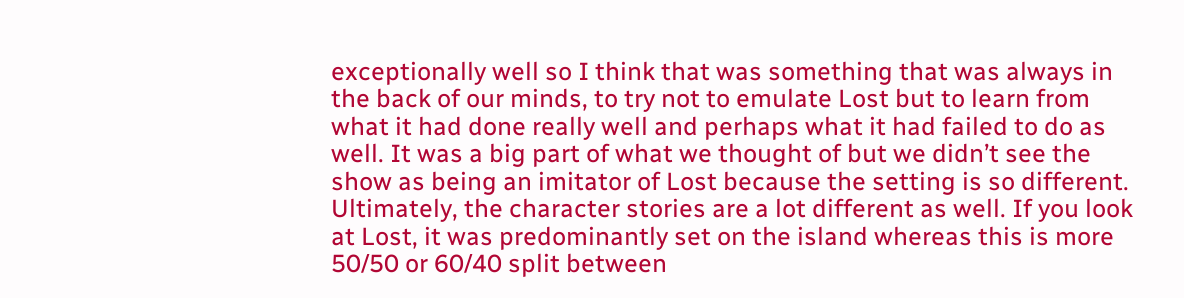exceptionally well so I think that was something that was always in the back of our minds, to try not to emulate Lost but to learn from what it had done really well and perhaps what it had failed to do as well. It was a big part of what we thought of but we didn’t see the show as being an imitator of Lost because the setting is so different. Ultimately, the character stories are a lot different as well. If you look at Lost, it was predominantly set on the island whereas this is more 50/50 or 60/40 split between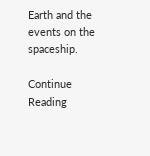Earth and the events on the spaceship.

Continue Reading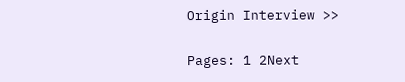Origin Interview >>

Pages: 1 2Next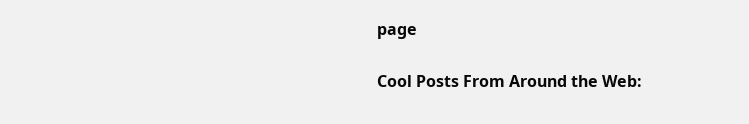page

Cool Posts From Around the Web: